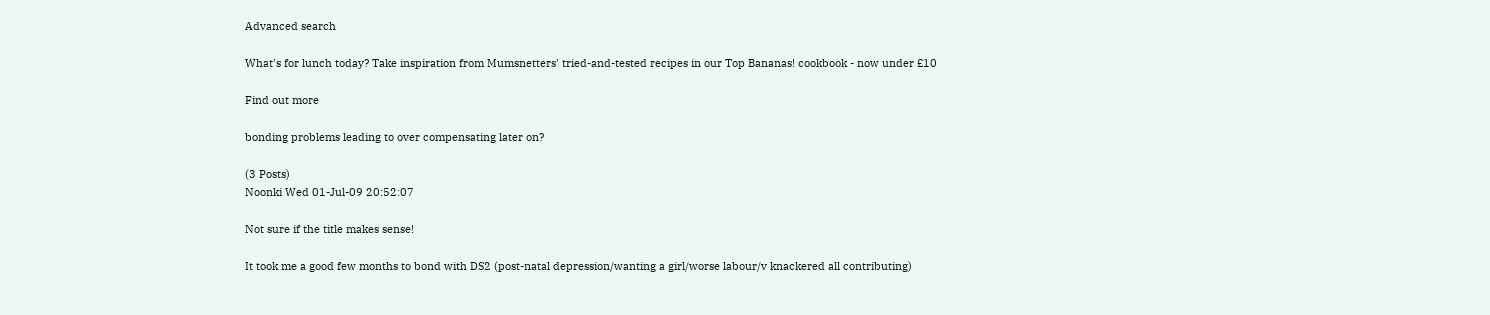Advanced search

What's for lunch today? Take inspiration from Mumsnetters' tried-and-tested recipes in our Top Bananas! cookbook - now under £10

Find out more

bonding problems leading to over compensating later on?

(3 Posts)
Noonki Wed 01-Jul-09 20:52:07

Not sure if the title makes sense!

It took me a good few months to bond with DS2 (post-natal depression/wanting a girl/worse labour/v knackered all contributing)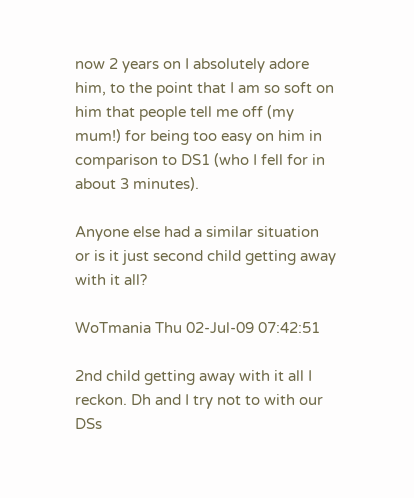now 2 years on I absolutely adore him, to the point that I am so soft on him that people tell me off (my mum!) for being too easy on him in comparison to DS1 (who I fell for in about 3 minutes).

Anyone else had a similar situation or is it just second child getting away with it all?

WoTmania Thu 02-Jul-09 07:42:51

2nd child getting away with it all I reckon. Dh and I try not to with our DSs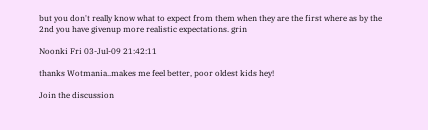but you don't really know what to expect from them when they are the first where as by the 2nd you have givenup more realistic expectations. grin

Noonki Fri 03-Jul-09 21:42:11

thanks Wotmania..makes me feel better, poor oldest kids hey!

Join the discussion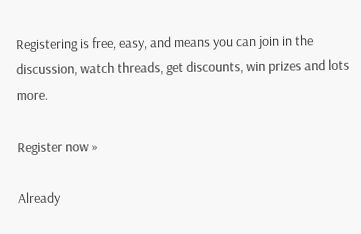Registering is free, easy, and means you can join in the discussion, watch threads, get discounts, win prizes and lots more.

Register now »

Already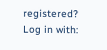registered? Log in with: